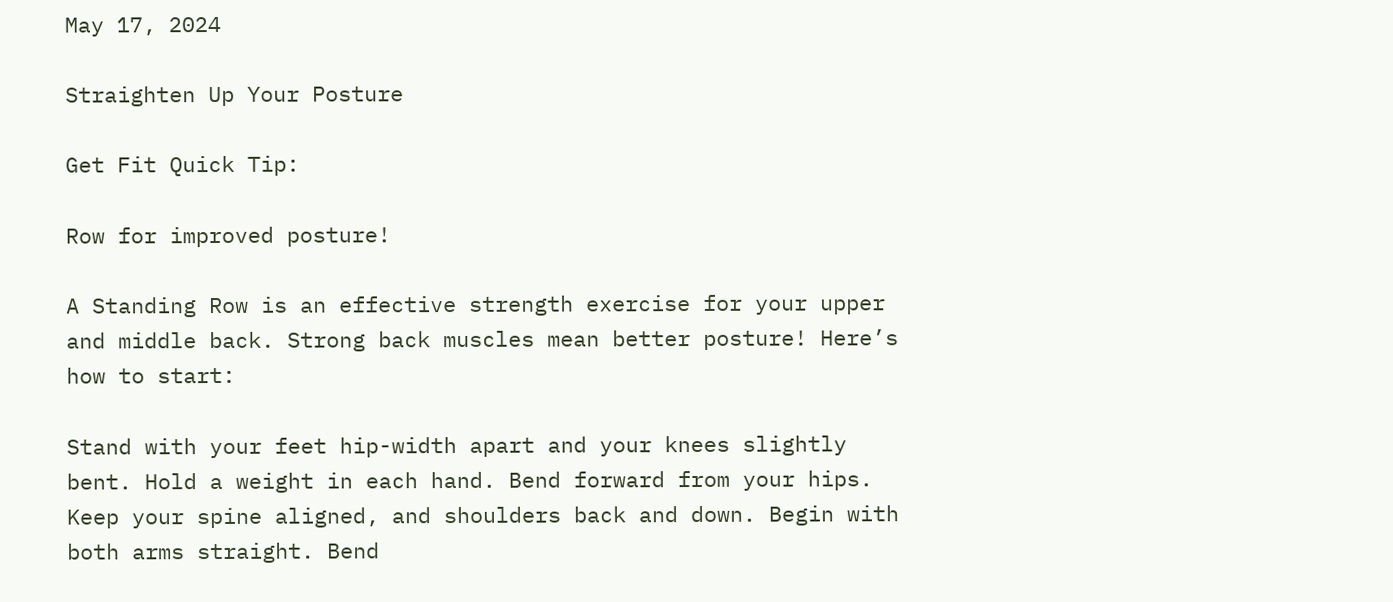May 17, 2024

Straighten Up Your Posture

Get Fit Quick Tip:

Row for improved posture!

A Standing Row is an effective strength exercise for your upper and middle back. Strong back muscles mean better posture! Here’s how to start:

Stand with your feet hip-width apart and your knees slightly bent. Hold a weight in each hand. Bend forward from your hips. Keep your spine aligned, and shoulders back and down. Begin with both arms straight. Bend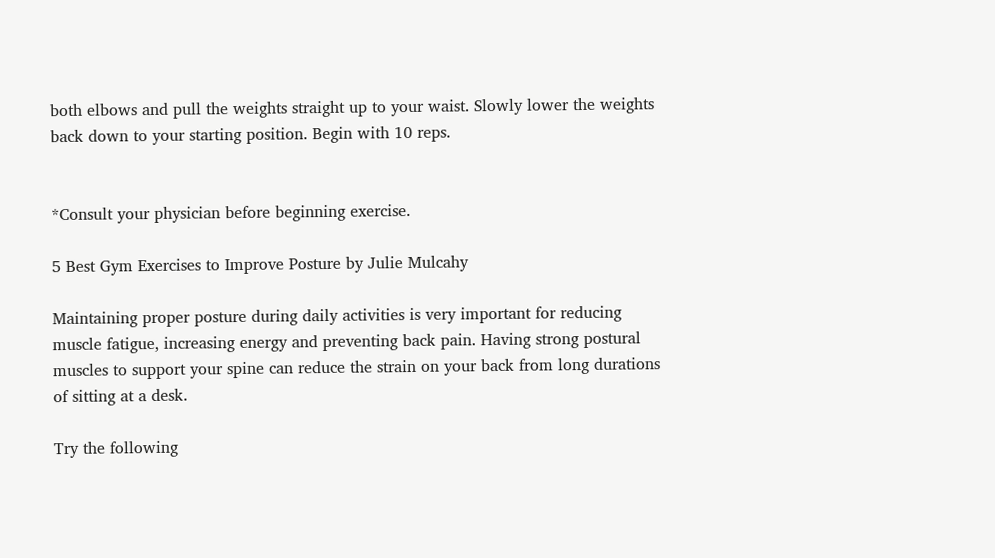both elbows and pull the weights straight up to your waist. Slowly lower the weights back down to your starting position. Begin with 10 reps.


*Consult your physician before beginning exercise.

5 Best Gym Exercises to Improve Posture by Julie Mulcahy

Maintaining proper posture during daily activities is very important for reducing muscle fatigue, increasing energy and preventing back pain. Having strong postural muscles to support your spine can reduce the strain on your back from long durations of sitting at a desk.

Try the following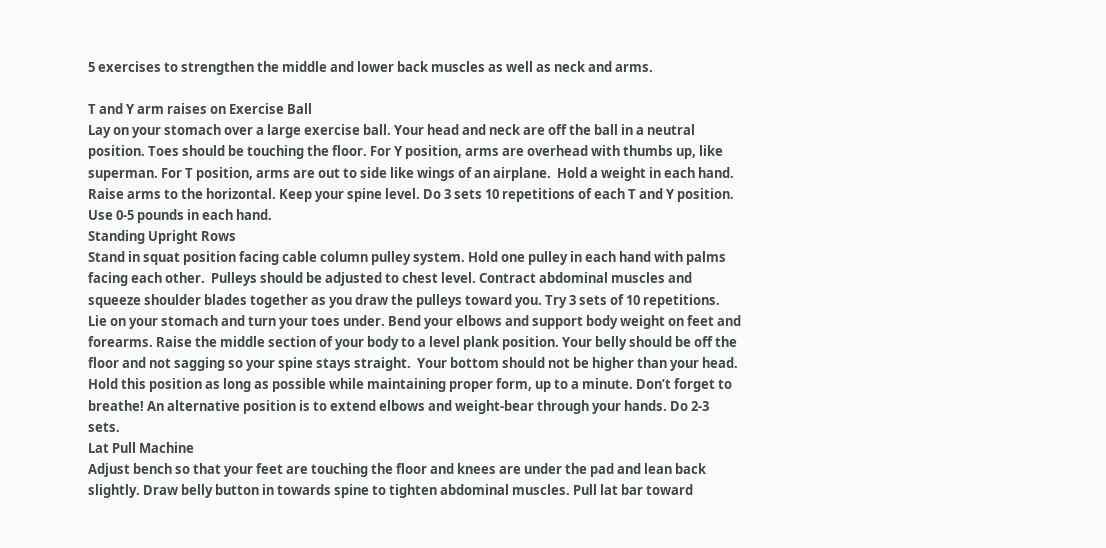5 exercises to strengthen the middle and lower back muscles as well as neck and arms.

T and Y arm raises on Exercise Ball
Lay on your stomach over a large exercise ball. Your head and neck are off the ball in a neutral position. Toes should be touching the floor. For Y position, arms are overhead with thumbs up, like superman. For T position, arms are out to side like wings of an airplane.  Hold a weight in each hand. Raise arms to the horizontal. Keep your spine level. Do 3 sets 10 repetitions of each T and Y position. Use 0-5 pounds in each hand.
Standing Upright Rows
Stand in squat position facing cable column pulley system. Hold one pulley in each hand with palms facing each other.  Pulleys should be adjusted to chest level. Contract abdominal muscles and squeeze shoulder blades together as you draw the pulleys toward you. Try 3 sets of 10 repetitions.
Lie on your stomach and turn your toes under. Bend your elbows and support body weight on feet and forearms. Raise the middle section of your body to a level plank position. Your belly should be off the floor and not sagging so your spine stays straight.  Your bottom should not be higher than your head. Hold this position as long as possible while maintaining proper form, up to a minute. Don’t forget to breathe! An alternative position is to extend elbows and weight-bear through your hands. Do 2-3 sets.
Lat Pull Machine
Adjust bench so that your feet are touching the floor and knees are under the pad and lean back slightly. Draw belly button in towards spine to tighten abdominal muscles. Pull lat bar toward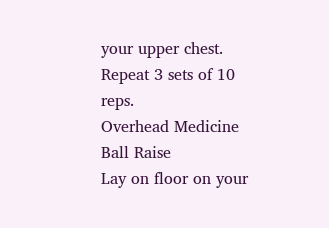your upper chest. Repeat 3 sets of 10 reps.
Overhead Medicine Ball Raise
Lay on floor on your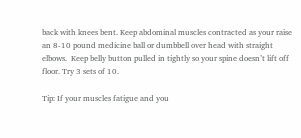back with knees bent. Keep abdominal muscles contracted as your raise an 8-10 pound medicine ball or dumbbell over head with straight elbows.  Keep belly button pulled in tightly so your spine doesn’t lift off floor. Try 3 sets of 10.

Tip: If your muscles fatigue and you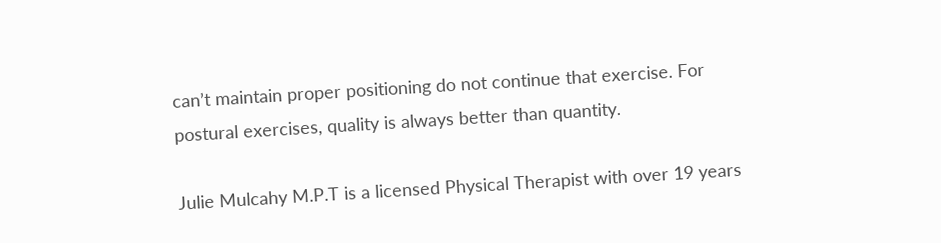can’t maintain proper positioning do not continue that exercise. For postural exercises, quality is always better than quantity.

Julie Mulcahy M.P.T is a licensed Physical Therapist with over 19 years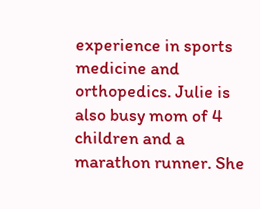experience in sports medicine and orthopedics. Julie is also busy mom of 4 children and a marathon runner. She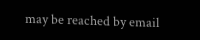may be reached by email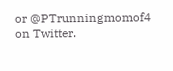or @PTrunningmomof4 on Twitter.